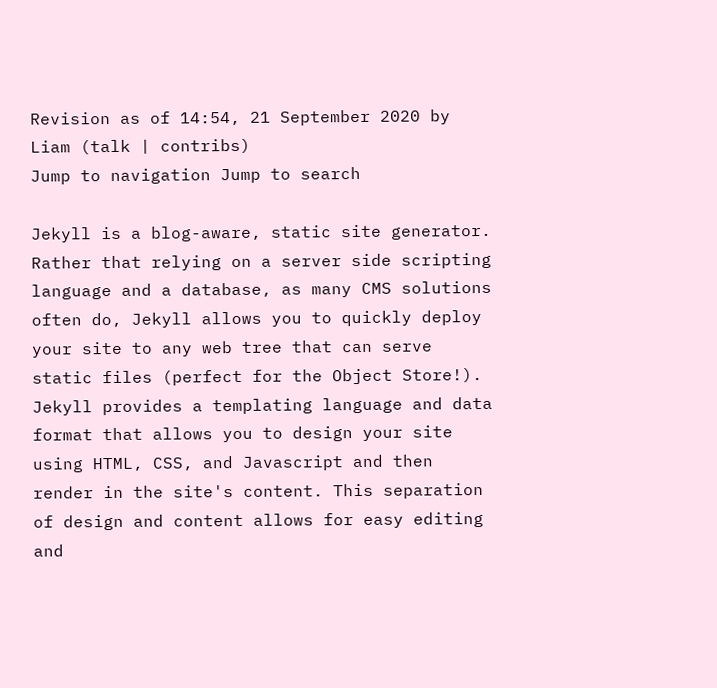Revision as of 14:54, 21 September 2020 by Liam (talk | contribs)
Jump to navigation Jump to search

Jekyll is a blog-aware, static site generator. Rather that relying on a server side scripting language and a database, as many CMS solutions often do, Jekyll allows you to quickly deploy your site to any web tree that can serve static files (perfect for the Object Store!). Jekyll provides a templating language and data format that allows you to design your site using HTML, CSS, and Javascript and then render in the site's content. This separation of design and content allows for easy editing and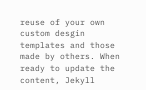reuse of your own custom desgin templates and those made by others. When ready to update the content, Jekyll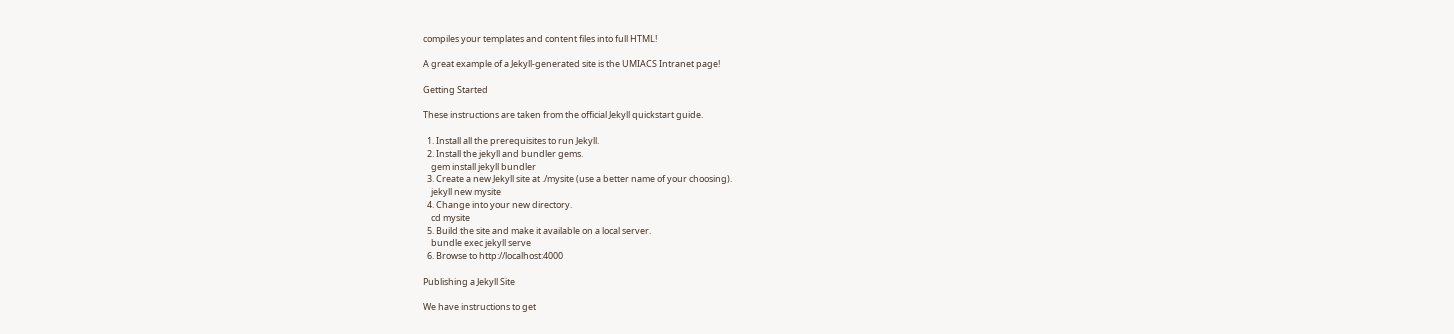compiles your templates and content files into full HTML!

A great example of a Jekyll-generated site is the UMIACS Intranet page!

Getting Started

These instructions are taken from the official Jekyll quickstart guide.

  1. Install all the prerequisites to run Jekyll.
  2. Install the jekyll and bundler gems.
    gem install jekyll bundler
  3. Create a new Jekyll site at ./mysite (use a better name of your choosing).
    jekyll new mysite
  4. Change into your new directory.
    cd mysite
  5. Build the site and make it available on a local server.
    bundle exec jekyll serve
  6. Browse to http://localhost:4000

Publishing a Jekyll Site

We have instructions to get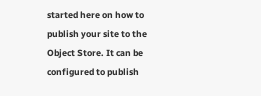started here on how to publish your site to the Object Store. It can be configured to publish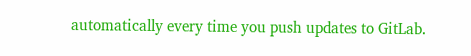automatically every time you push updates to GitLab.